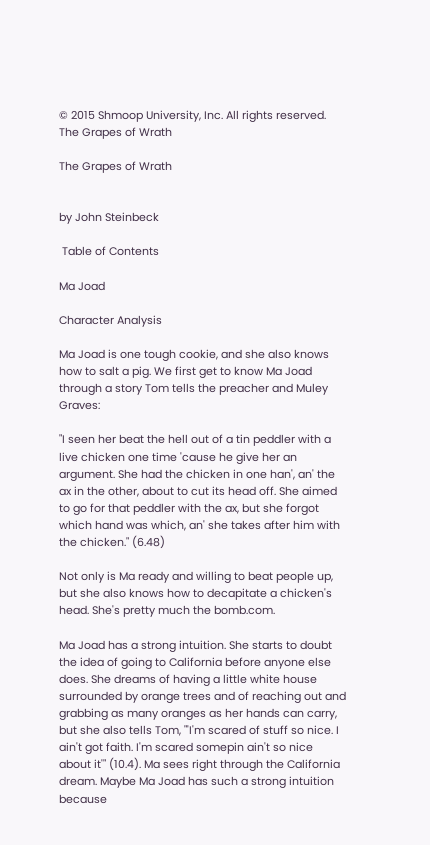© 2015 Shmoop University, Inc. All rights reserved.
The Grapes of Wrath

The Grapes of Wrath


by John Steinbeck

 Table of Contents

Ma Joad

Character Analysis

Ma Joad is one tough cookie, and she also knows how to salt a pig. We first get to know Ma Joad through a story Tom tells the preacher and Muley Graves:

"I seen her beat the hell out of a tin peddler with a live chicken one time 'cause he give her an argument. She had the chicken in one han', an' the ax in the other, about to cut its head off. She aimed to go for that peddler with the ax, but she forgot which hand was which, an' she takes after him with the chicken." (6.48)

Not only is Ma ready and willing to beat people up, but she also knows how to decapitate a chicken's head. She's pretty much the bomb.com.

Ma Joad has a strong intuition. She starts to doubt the idea of going to California before anyone else does. She dreams of having a little white house surrounded by orange trees and of reaching out and grabbing as many oranges as her hands can carry, but she also tells Tom, "'I'm scared of stuff so nice. I ain't got faith. I'm scared somepin ain't so nice about it'" (10.4). Ma sees right through the California dream. Maybe Ma Joad has such a strong intuition because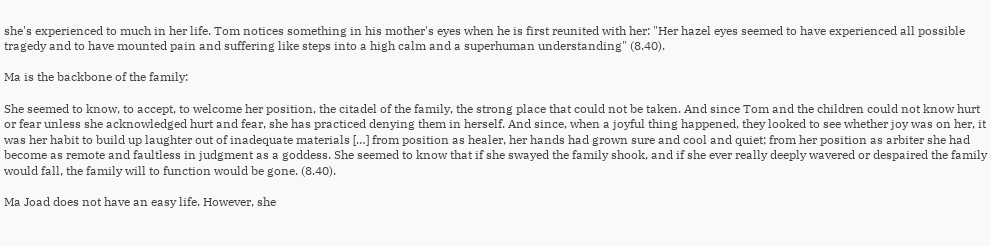she's experienced to much in her life. Tom notices something in his mother's eyes when he is first reunited with her: "Her hazel eyes seemed to have experienced all possible tragedy and to have mounted pain and suffering like steps into a high calm and a superhuman understanding" (8.40).

Ma is the backbone of the family:

She seemed to know, to accept, to welcome her position, the citadel of the family, the strong place that could not be taken. And since Tom and the children could not know hurt or fear unless she acknowledged hurt and fear, she has practiced denying them in herself. And since, when a joyful thing happened, they looked to see whether joy was on her, it was her habit to build up laughter out of inadequate materials […] from position as healer, her hands had grown sure and cool and quiet; from her position as arbiter she had become as remote and faultless in judgment as a goddess. She seemed to know that if she swayed the family shook, and if she ever really deeply wavered or despaired the family would fall, the family will to function would be gone. (8.40).

Ma Joad does not have an easy life. However, she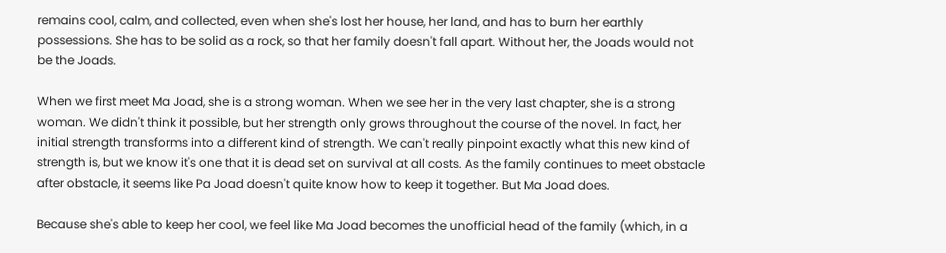remains cool, calm, and collected, even when she's lost her house, her land, and has to burn her earthly possessions. She has to be solid as a rock, so that her family doesn't fall apart. Without her, the Joads would not be the Joads.

When we first meet Ma Joad, she is a strong woman. When we see her in the very last chapter, she is a strong woman. We didn't think it possible, but her strength only grows throughout the course of the novel. In fact, her initial strength transforms into a different kind of strength. We can't really pinpoint exactly what this new kind of strength is, but we know it's one that it is dead set on survival at all costs. As the family continues to meet obstacle after obstacle, it seems like Pa Joad doesn't quite know how to keep it together. But Ma Joad does.

Because she's able to keep her cool, we feel like Ma Joad becomes the unofficial head of the family (which, in a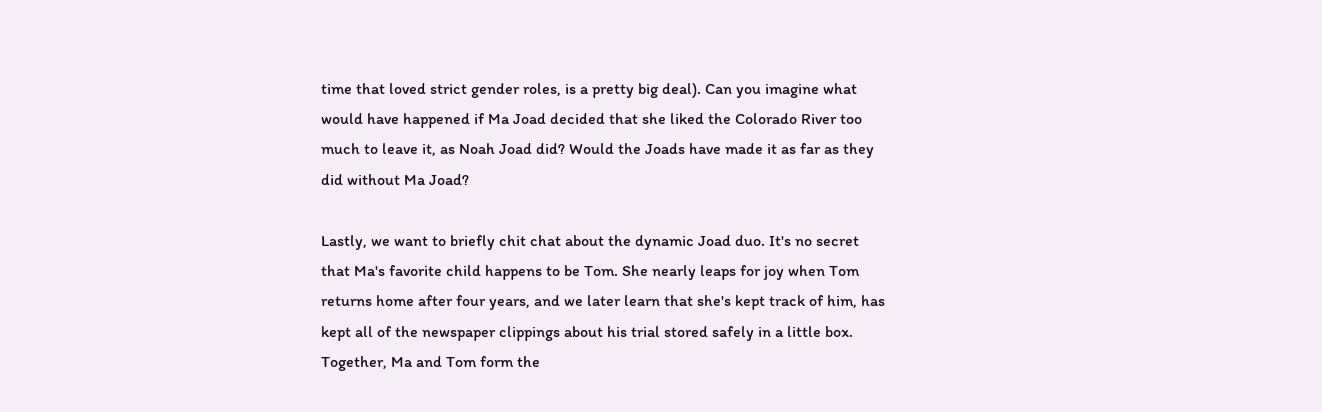time that loved strict gender roles, is a pretty big deal). Can you imagine what would have happened if Ma Joad decided that she liked the Colorado River too much to leave it, as Noah Joad did? Would the Joads have made it as far as they did without Ma Joad?

Lastly, we want to briefly chit chat about the dynamic Joad duo. It's no secret that Ma's favorite child happens to be Tom. She nearly leaps for joy when Tom returns home after four years, and we later learn that she's kept track of him, has kept all of the newspaper clippings about his trial stored safely in a little box. Together, Ma and Tom form the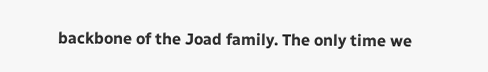backbone of the Joad family. The only time we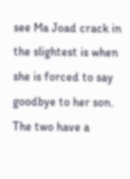see Ma Joad crack in the slightest is when she is forced to say goodbye to her son. The two have a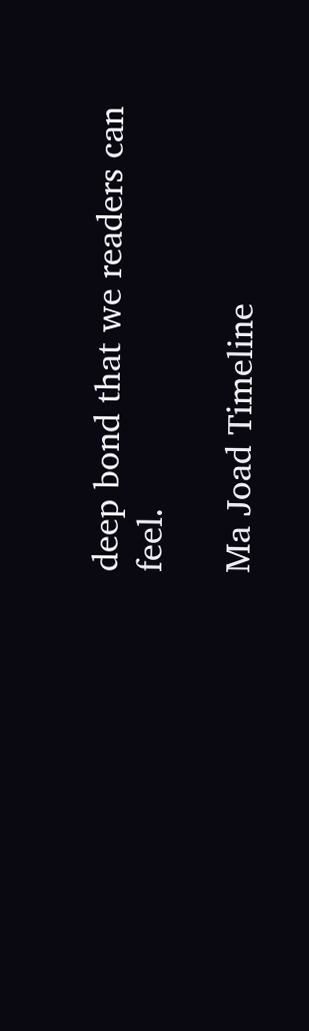deep bond that we readers can feel.

Ma Joad Timeline